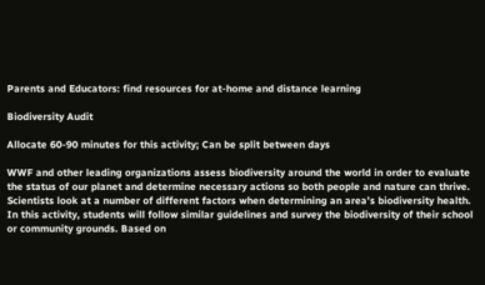Parents and Educators: find resources for at-home and distance learning

Biodiversity Audit

Allocate 60-90 minutes for this activity; Can be split between days

WWF and other leading organizations assess biodiversity around the world in order to evaluate the status of our planet and determine necessary actions so both people and nature can thrive. Scientists look at a number of different factors when determining an area’s biodiversity health. In this activity, students will follow similar guidelines and survey the biodiversity of their school or community grounds. Based on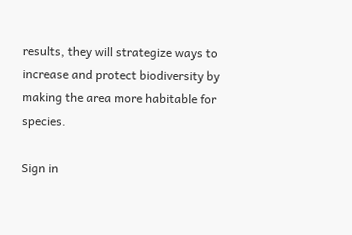results, they will strategize ways to increase and protect biodiversity by making the area more habitable for species.

Sign in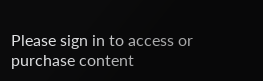Please sign in to access or purchase content